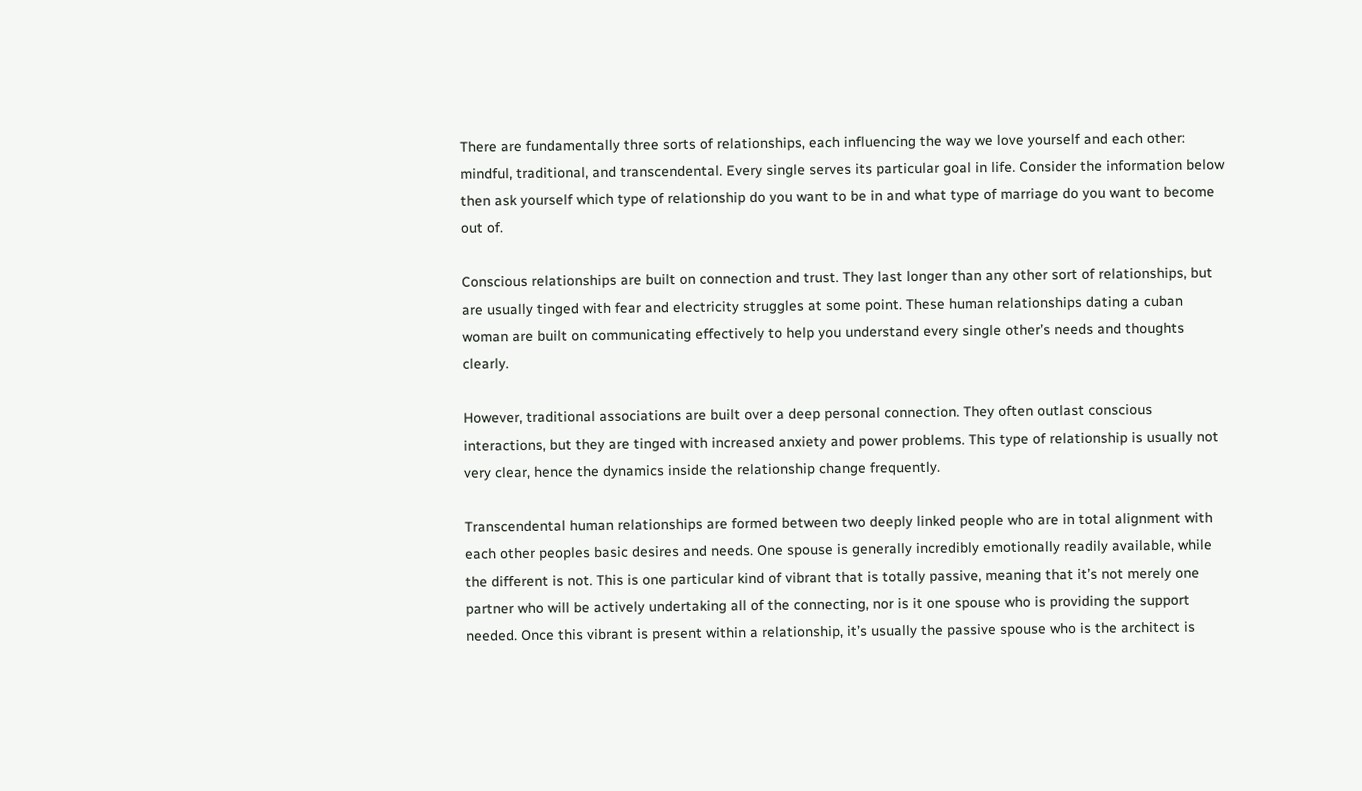There are fundamentally three sorts of relationships, each influencing the way we love yourself and each other: mindful, traditional, and transcendental. Every single serves its particular goal in life. Consider the information below then ask yourself which type of relationship do you want to be in and what type of marriage do you want to become out of.

Conscious relationships are built on connection and trust. They last longer than any other sort of relationships, but are usually tinged with fear and electricity struggles at some point. These human relationships dating a cuban woman are built on communicating effectively to help you understand every single other’s needs and thoughts clearly.

However, traditional associations are built over a deep personal connection. They often outlast conscious interactions, but they are tinged with increased anxiety and power problems. This type of relationship is usually not very clear, hence the dynamics inside the relationship change frequently.

Transcendental human relationships are formed between two deeply linked people who are in total alignment with each other peoples basic desires and needs. One spouse is generally incredibly emotionally readily available, while the different is not. This is one particular kind of vibrant that is totally passive, meaning that it’s not merely one partner who will be actively undertaking all of the connecting, nor is it one spouse who is providing the support needed. Once this vibrant is present within a relationship, it’s usually the passive spouse who is the architect is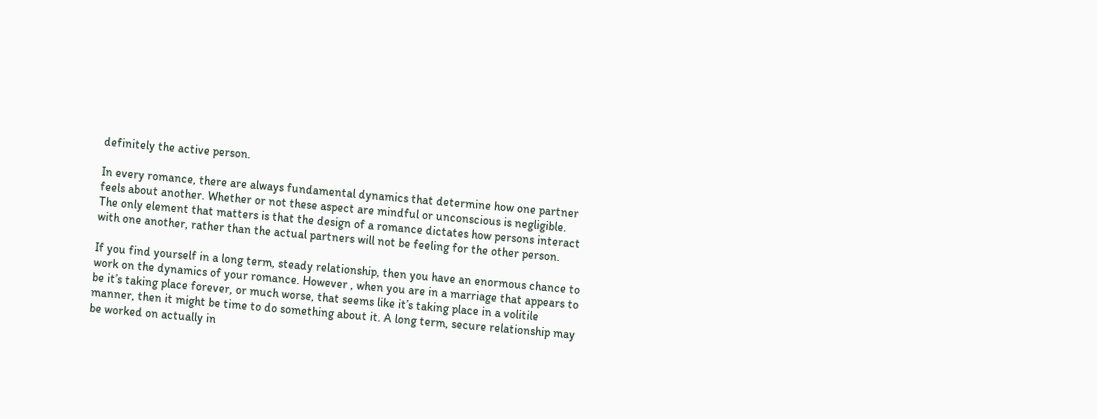definitely the active person.

In every romance, there are always fundamental dynamics that determine how one partner feels about another. Whether or not these aspect are mindful or unconscious is negligible. The only element that matters is that the design of a romance dictates how persons interact with one another, rather than the actual partners will not be feeling for the other person.

If you find yourself in a long term, steady relationship, then you have an enormous chance to work on the dynamics of your romance. However , when you are in a marriage that appears to be it’s taking place forever, or much worse, that seems like it’s taking place in a volitile manner, then it might be time to do something about it. A long term, secure relationship may be worked on actually in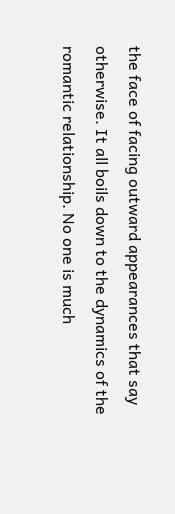the face of facing outward appearances that say otherwise. It all boils down to the dynamics of the romantic relationship. No one is much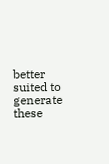better suited to generate these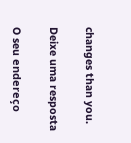changes than you.

Deixe uma resposta

O seu endereço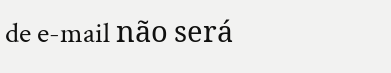de e-mail não será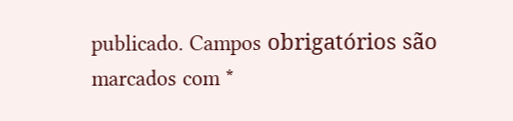publicado. Campos obrigatórios são marcados com *